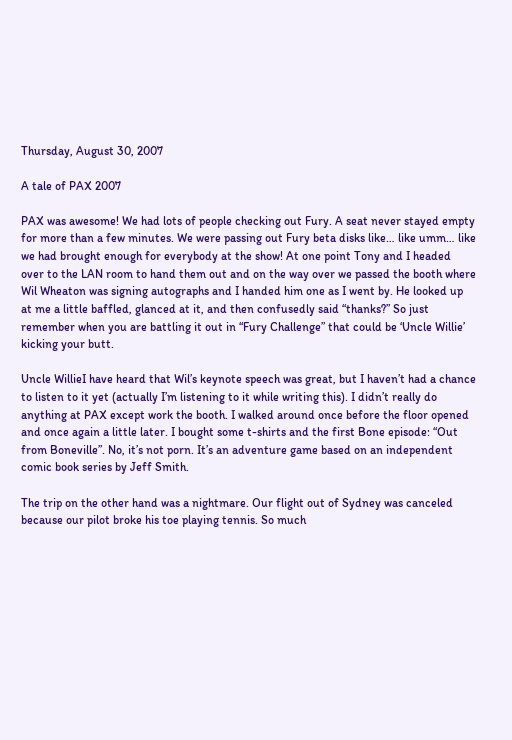Thursday, August 30, 2007

A tale of PAX 2007

PAX was awesome! We had lots of people checking out Fury. A seat never stayed empty for more than a few minutes. We were passing out Fury beta disks like… like umm… like we had brought enough for everybody at the show! At one point Tony and I headed over to the LAN room to hand them out and on the way over we passed the booth where Wil Wheaton was signing autographs and I handed him one as I went by. He looked up at me a little baffled, glanced at it, and then confusedly said “thanks?” So just remember when you are battling it out in “Fury Challenge” that could be ‘Uncle Willie’ kicking your butt.

Uncle WillieI have heard that Wil’s keynote speech was great, but I haven’t had a chance to listen to it yet (actually I’m listening to it while writing this). I didn’t really do anything at PAX except work the booth. I walked around once before the floor opened and once again a little later. I bought some t-shirts and the first Bone episode: “Out from Boneville”. No, it’s not porn. It’s an adventure game based on an independent comic book series by Jeff Smith.

The trip on the other hand was a nightmare. Our flight out of Sydney was canceled because our pilot broke his toe playing tennis. So much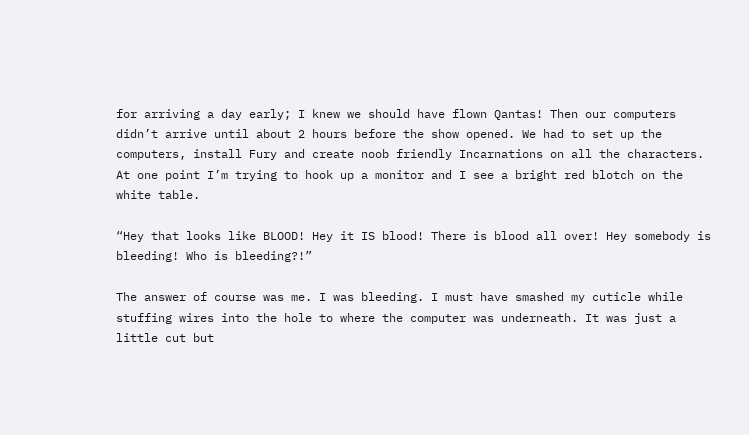for arriving a day early; I knew we should have flown Qantas! Then our computers didn’t arrive until about 2 hours before the show opened. We had to set up the computers, install Fury and create noob friendly Incarnations on all the characters. At one point I’m trying to hook up a monitor and I see a bright red blotch on the white table.

“Hey that looks like BLOOD! Hey it IS blood! There is blood all over! Hey somebody is bleeding! Who is bleeding?!”

The answer of course was me. I was bleeding. I must have smashed my cuticle while stuffing wires into the hole to where the computer was underneath. It was just a little cut but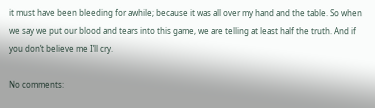it must have been bleeding for awhile; because it was all over my hand and the table. So when we say we put our blood and tears into this game, we are telling at least half the truth. And if you don’t believe me I’ll cry.

No comments: